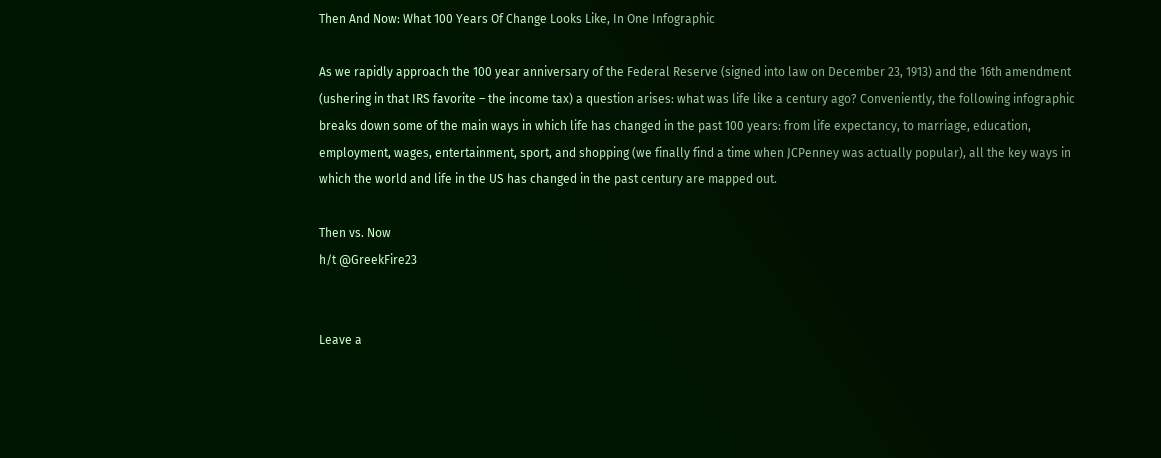Then And Now: What 100 Years Of Change Looks Like, In One Infographic

As we rapidly approach the 100 year anniversary of the Federal Reserve (signed into law on December 23, 1913) and the 16th amendment (ushering in that IRS favorite – the income tax) a question arises: what was life like a century ago? Conveniently, the following infographic breaks down some of the main ways in which life has changed in the past 100 years: from life expectancy, to marriage, education, employment, wages, entertainment, sport, and shopping (we finally find a time when JCPenney was actually popular), all the key ways in which the world and life in the US has changed in the past century are mapped out.

Then vs. Now
h/t @GreekFire23


Leave a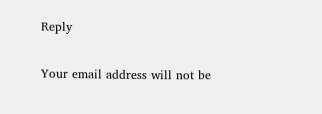Reply

Your email address will not be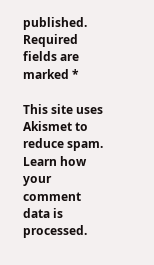published. Required fields are marked *

This site uses Akismet to reduce spam. Learn how your comment data is processed.